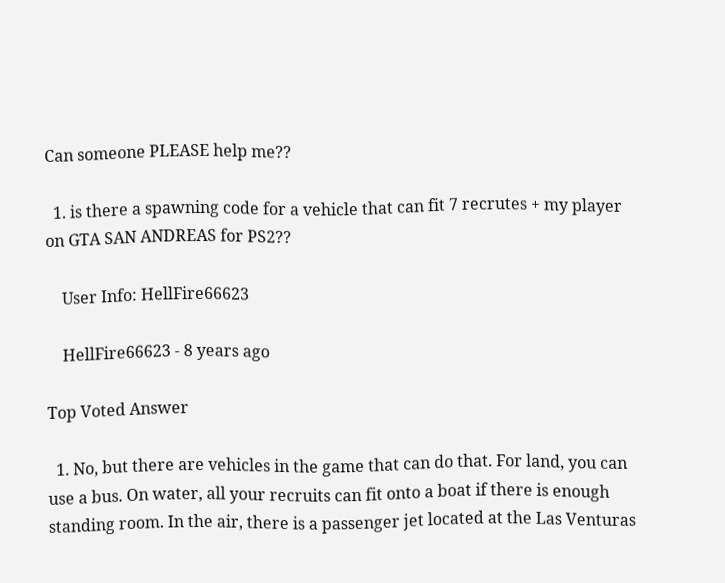Can someone PLEASE help me??

  1. is there a spawning code for a vehicle that can fit 7 recrutes + my player on GTA SAN ANDREAS for PS2??

    User Info: HellFire66623

    HellFire66623 - 8 years ago

Top Voted Answer

  1. No, but there are vehicles in the game that can do that. For land, you can use a bus. On water, all your recruits can fit onto a boat if there is enough standing room. In the air, there is a passenger jet located at the Las Venturas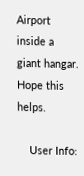Airport inside a giant hangar. Hope this helps.

    User Info: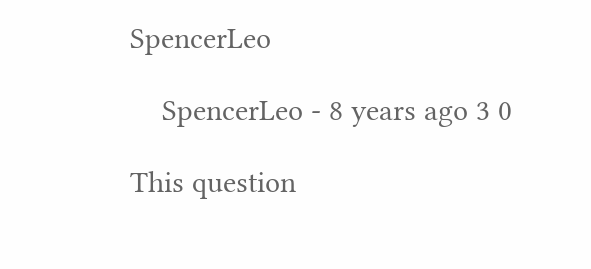SpencerLeo

    SpencerLeo - 8 years ago 3 0

This question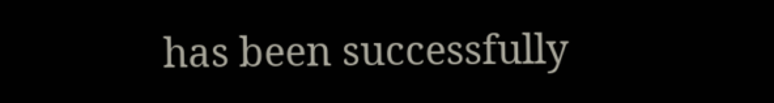has been successfully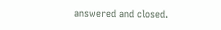answered and closed.